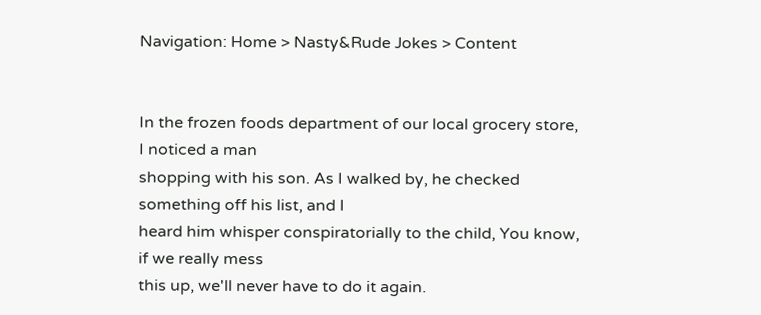Navigation: Home > Nasty&Rude Jokes > Content


In the frozen foods department of our local grocery store, I noticed a man
shopping with his son. As I walked by, he checked something off his list, and I
heard him whisper conspiratorially to the child, You know, if we really mess
this up, we'll never have to do it again.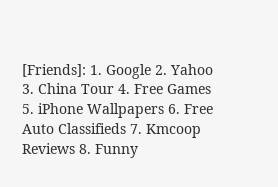[Friends]: 1. Google 2. Yahoo 3. China Tour 4. Free Games 5. iPhone Wallpapers 6. Free Auto Classifieds 7. Kmcoop Reviews 8. Funny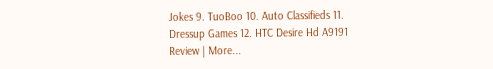Jokes 9. TuoBoo 10. Auto Classifieds 11. Dressup Games 12. HTC Desire Hd A9191 Review | More...